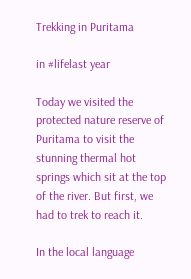Trekking in Puritama

in #lifelast year

Today we visited the protected nature reserve of Puritama to visit the stunning thermal hot springs which sit at the top of the river. But first, we had to trek to reach it.

In the local language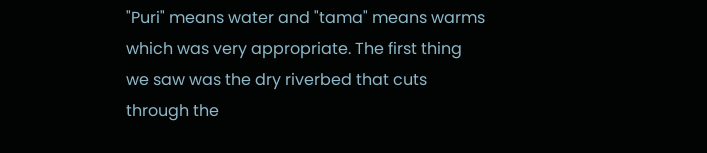"Puri" means water and "tama" means warms which was very appropriate. The first thing we saw was the dry riverbed that cuts through the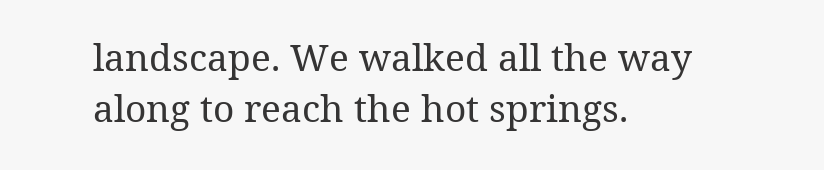landscape. We walked all the way along to reach the hot springs.